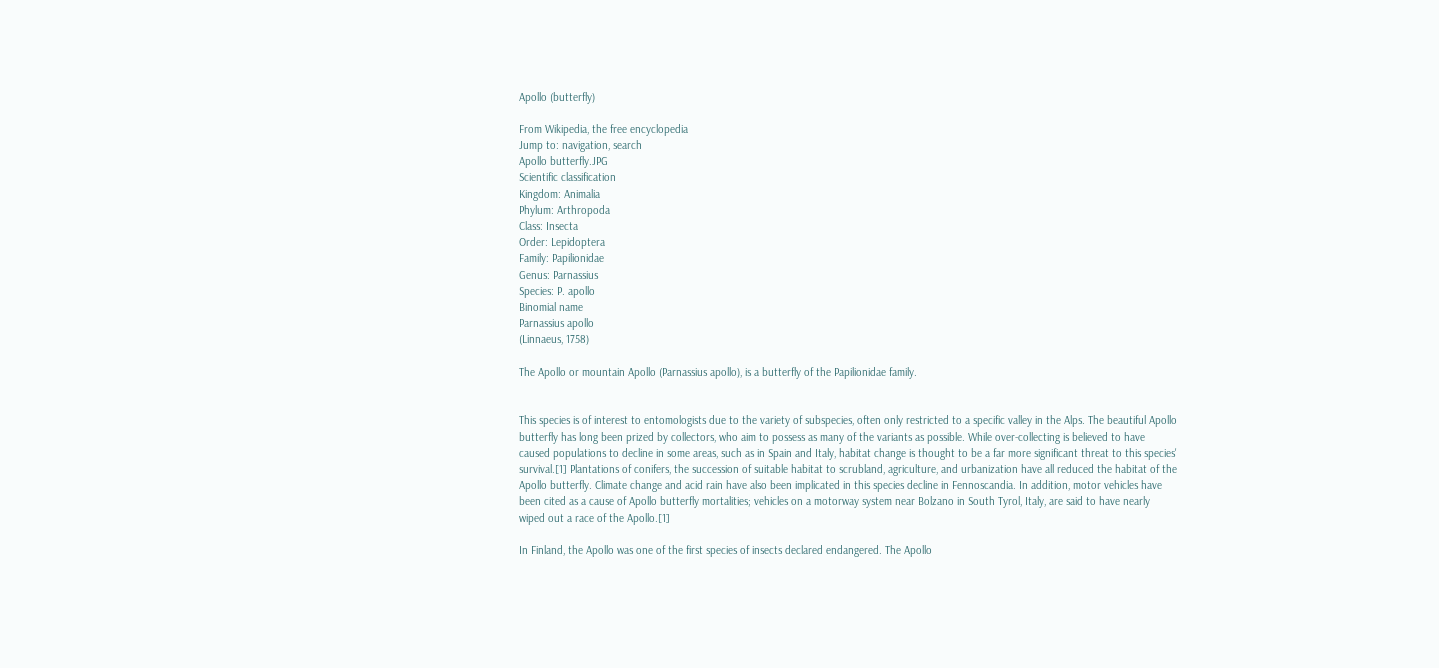Apollo (butterfly)

From Wikipedia, the free encyclopedia
Jump to: navigation, search
Apollo butterfly.JPG
Scientific classification
Kingdom: Animalia
Phylum: Arthropoda
Class: Insecta
Order: Lepidoptera
Family: Papilionidae
Genus: Parnassius
Species: P. apollo
Binomial name
Parnassius apollo
(Linnaeus, 1758)

The Apollo or mountain Apollo (Parnassius apollo), is a butterfly of the Papilionidae family.


This species is of interest to entomologists due to the variety of subspecies, often only restricted to a specific valley in the Alps. The beautiful Apollo butterfly has long been prized by collectors, who aim to possess as many of the variants as possible. While over-collecting is believed to have caused populations to decline in some areas, such as in Spain and Italy, habitat change is thought to be a far more significant threat to this species' survival.[1] Plantations of conifers, the succession of suitable habitat to scrubland, agriculture, and urbanization have all reduced the habitat of the Apollo butterfly. Climate change and acid rain have also been implicated in this species decline in Fennoscandia. In addition, motor vehicles have been cited as a cause of Apollo butterfly mortalities; vehicles on a motorway system near Bolzano in South Tyrol, Italy, are said to have nearly wiped out a race of the Apollo.[1]

In Finland, the Apollo was one of the first species of insects declared endangered. The Apollo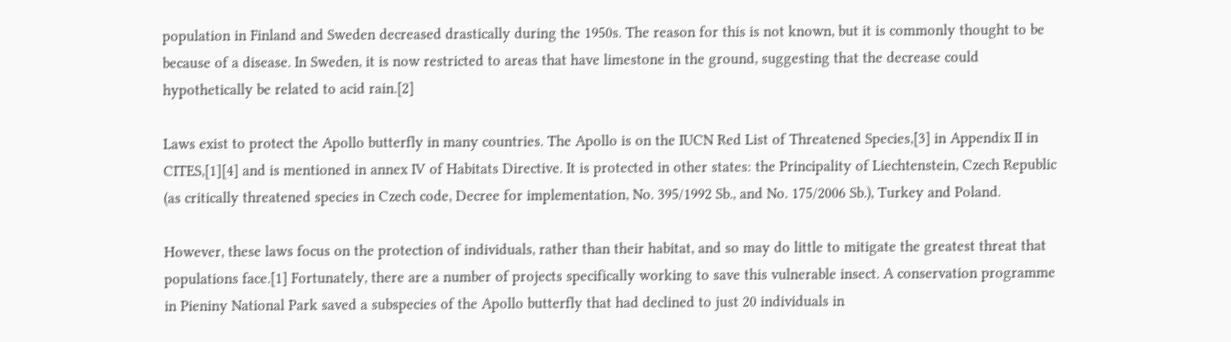population in Finland and Sweden decreased drastically during the 1950s. The reason for this is not known, but it is commonly thought to be because of a disease. In Sweden, it is now restricted to areas that have limestone in the ground, suggesting that the decrease could hypothetically be related to acid rain.[2]

Laws exist to protect the Apollo butterfly in many countries. The Apollo is on the IUCN Red List of Threatened Species,[3] in Appendix II in CITES,[1][4] and is mentioned in annex IV of Habitats Directive. It is protected in other states: the Principality of Liechtenstein, Czech Republic (as critically threatened species in Czech code, Decree for implementation, No. 395/1992 Sb., and No. 175/2006 Sb.), Turkey and Poland.

However, these laws focus on the protection of individuals, rather than their habitat, and so may do little to mitigate the greatest threat that populations face.[1] Fortunately, there are a number of projects specifically working to save this vulnerable insect. A conservation programme in Pieniny National Park saved a subspecies of the Apollo butterfly that had declined to just 20 individuals in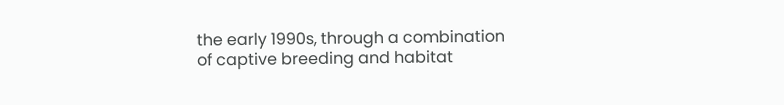the early 1990s, through a combination of captive breeding and habitat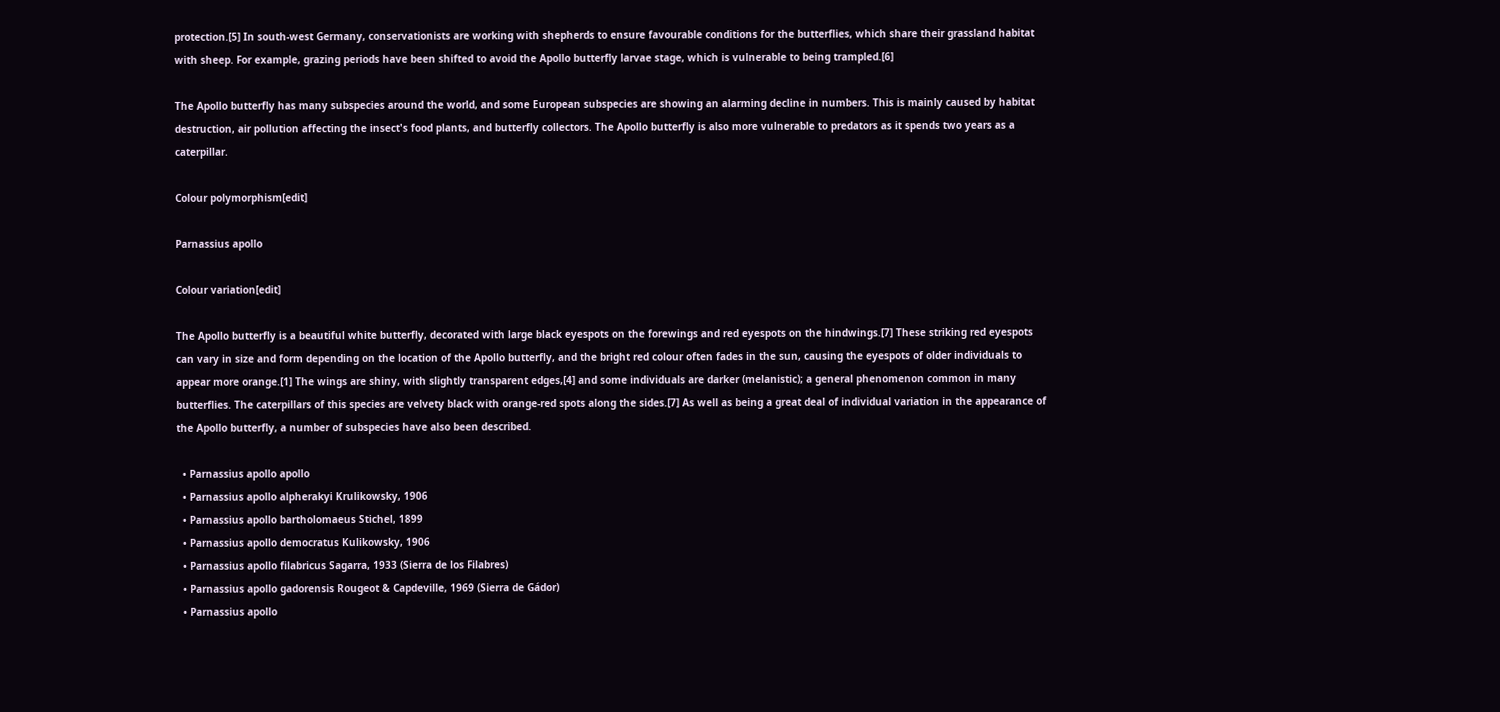protection.[5] In south-west Germany, conservationists are working with shepherds to ensure favourable conditions for the butterflies, which share their grassland habitat with sheep. For example, grazing periods have been shifted to avoid the Apollo butterfly larvae stage, which is vulnerable to being trampled.[6]

The Apollo butterfly has many subspecies around the world, and some European subspecies are showing an alarming decline in numbers. This is mainly caused by habitat destruction, air pollution affecting the insect's food plants, and butterfly collectors. The Apollo butterfly is also more vulnerable to predators as it spends two years as a caterpillar.

Colour polymorphism[edit]

Parnassius apollo

Colour variation[edit]

The Apollo butterfly is a beautiful white butterfly, decorated with large black eyespots on the forewings and red eyespots on the hindwings.[7] These striking red eyespots can vary in size and form depending on the location of the Apollo butterfly, and the bright red colour often fades in the sun, causing the eyespots of older individuals to appear more orange.[1] The wings are shiny, with slightly transparent edges,[4] and some individuals are darker (melanistic); a general phenomenon common in many butterflies. The caterpillars of this species are velvety black with orange-red spots along the sides.[7] As well as being a great deal of individual variation in the appearance of the Apollo butterfly, a number of subspecies have also been described.

  • Parnassius apollo apollo
  • Parnassius apollo alpherakyi Krulikowsky, 1906
  • Parnassius apollo bartholomaeus Stichel, 1899
  • Parnassius apollo democratus Kulikowsky, 1906
  • Parnassius apollo filabricus Sagarra, 1933 (Sierra de los Filabres)
  • Parnassius apollo gadorensis Rougeot & Capdeville, 1969 (Sierra de Gádor)
  • Parnassius apollo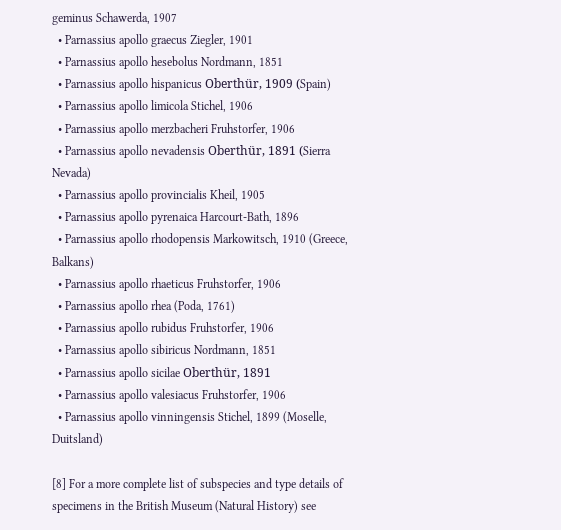geminus Schawerda, 1907
  • Parnassius apollo graecus Ziegler, 1901
  • Parnassius apollo hesebolus Nordmann, 1851
  • Parnassius apollo hispanicus Oberthür, 1909 (Spain)
  • Parnassius apollo limicola Stichel, 1906
  • Parnassius apollo merzbacheri Fruhstorfer, 1906
  • Parnassius apollo nevadensis Oberthür, 1891 (Sierra Nevada)
  • Parnassius apollo provincialis Kheil, 1905
  • Parnassius apollo pyrenaica Harcourt-Bath, 1896
  • Parnassius apollo rhodopensis Markowitsch, 1910 (Greece, Balkans)
  • Parnassius apollo rhaeticus Fruhstorfer, 1906
  • Parnassius apollo rhea (Poda, 1761)
  • Parnassius apollo rubidus Fruhstorfer, 1906
  • Parnassius apollo sibiricus Nordmann, 1851
  • Parnassius apollo sicilae Oberthür, 1891
  • Parnassius apollo valesiacus Fruhstorfer, 1906
  • Parnassius apollo vinningensis Stichel, 1899 (Moselle, Duitsland)

[8] For a more complete list of subspecies and type details of specimens in the British Museum (Natural History) see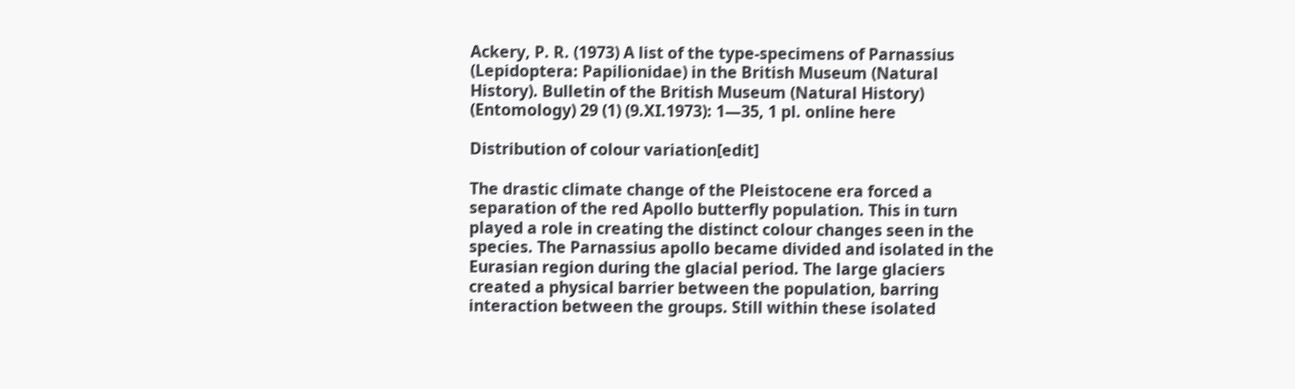Ackery, P. R. (1973) A list of the type-specimens of Parnassius (Lepidoptera: Papilionidae) in the British Museum (Natural History). Bulletin of the British Museum (Natural History) (Entomology) 29 (1) (9.XI.1973): 1—35, 1 pl. online here

Distribution of colour variation[edit]

The drastic climate change of the Pleistocene era forced a separation of the red Apollo butterfly population. This in turn played a role in creating the distinct colour changes seen in the species. The Parnassius apollo became divided and isolated in the Eurasian region during the glacial period. The large glaciers created a physical barrier between the population, barring interaction between the groups. Still within these isolated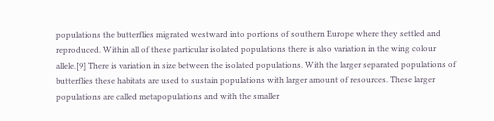populations the butterflies migrated westward into portions of southern Europe where they settled and reproduced. Within all of these particular isolated populations there is also variation in the wing colour allele.[9] There is variation in size between the isolated populations. With the larger separated populations of butterflies these habitats are used to sustain populations with larger amount of resources. These larger populations are called metapopulations and with the smaller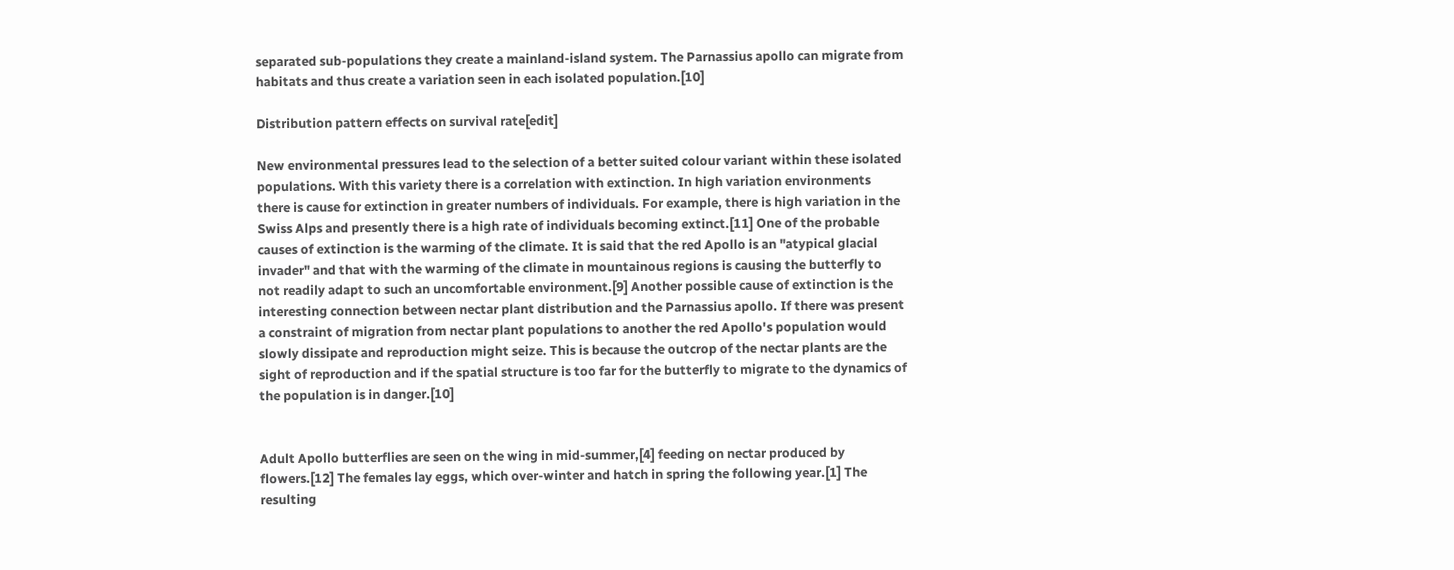separated sub-populations they create a mainland-island system. The Parnassius apollo can migrate from habitats and thus create a variation seen in each isolated population.[10]

Distribution pattern effects on survival rate[edit]

New environmental pressures lead to the selection of a better suited colour variant within these isolated populations. With this variety there is a correlation with extinction. In high variation environments there is cause for extinction in greater numbers of individuals. For example, there is high variation in the Swiss Alps and presently there is a high rate of individuals becoming extinct.[11] One of the probable causes of extinction is the warming of the climate. It is said that the red Apollo is an "atypical glacial invader" and that with the warming of the climate in mountainous regions is causing the butterfly to not readily adapt to such an uncomfortable environment.[9] Another possible cause of extinction is the interesting connection between nectar plant distribution and the Parnassius apollo. If there was present a constraint of migration from nectar plant populations to another the red Apollo's population would slowly dissipate and reproduction might seize. This is because the outcrop of the nectar plants are the sight of reproduction and if the spatial structure is too far for the butterfly to migrate to the dynamics of the population is in danger.[10]


Adult Apollo butterflies are seen on the wing in mid-summer,[4] feeding on nectar produced by flowers.[12] The females lay eggs, which over-winter and hatch in spring the following year.[1] The resulting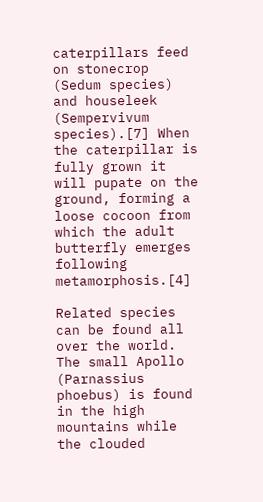caterpillars feed on stonecrop (Sedum species) and houseleek (Sempervivum species).[7] When the caterpillar is fully grown it will pupate on the ground, forming a loose cocoon from which the adult butterfly emerges following metamorphosis.[4]

Related species can be found all over the world. The small Apollo (Parnassius phoebus) is found in the high mountains while the clouded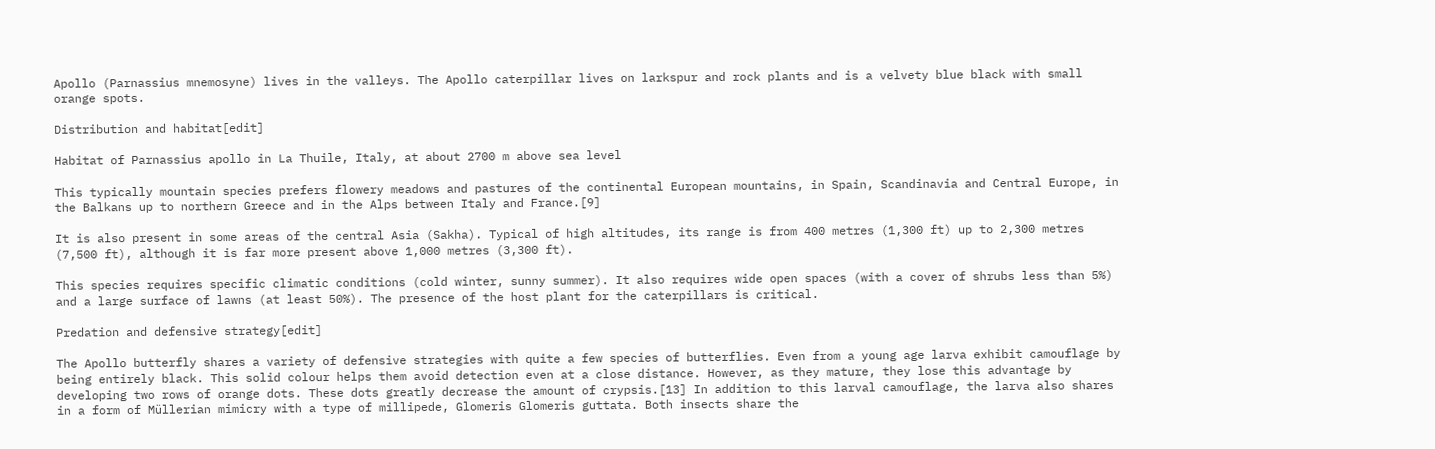Apollo (Parnassius mnemosyne) lives in the valleys. The Apollo caterpillar lives on larkspur and rock plants and is a velvety blue black with small orange spots.

Distribution and habitat[edit]

Habitat of Parnassius apollo in La Thuile, Italy, at about 2700 m above sea level

This typically mountain species prefers flowery meadows and pastures of the continental European mountains, in Spain, Scandinavia and Central Europe, in the Balkans up to northern Greece and in the Alps between Italy and France.[9]

It is also present in some areas of the central Asia (Sakha). Typical of high altitudes, its range is from 400 metres (1,300 ft) up to 2,300 metres (7,500 ft), although it is far more present above 1,000 metres (3,300 ft).

This species requires specific climatic conditions (cold winter, sunny summer). It also requires wide open spaces (with a cover of shrubs less than 5%) and a large surface of lawns (at least 50%). The presence of the host plant for the caterpillars is critical.

Predation and defensive strategy[edit]

The Apollo butterfly shares a variety of defensive strategies with quite a few species of butterflies. Even from a young age larva exhibit camouflage by being entirely black. This solid colour helps them avoid detection even at a close distance. However, as they mature, they lose this advantage by developing two rows of orange dots. These dots greatly decrease the amount of crypsis.[13] In addition to this larval camouflage, the larva also shares in a form of Müllerian mimicry with a type of millipede, Glomeris Glomeris guttata. Both insects share the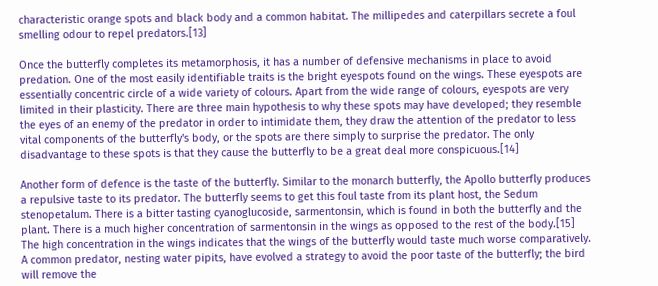characteristic orange spots and black body and a common habitat. The millipedes and caterpillars secrete a foul smelling odour to repel predators.[13]

Once the butterfly completes its metamorphosis, it has a number of defensive mechanisms in place to avoid predation. One of the most easily identifiable traits is the bright eyespots found on the wings. These eyespots are essentially concentric circle of a wide variety of colours. Apart from the wide range of colours, eyespots are very limited in their plasticity. There are three main hypothesis to why these spots may have developed; they resemble the eyes of an enemy of the predator in order to intimidate them, they draw the attention of the predator to less vital components of the butterfly's body, or the spots are there simply to surprise the predator. The only disadvantage to these spots is that they cause the butterfly to be a great deal more conspicuous.[14]

Another form of defence is the taste of the butterfly. Similar to the monarch butterfly, the Apollo butterfly produces a repulsive taste to its predator. The butterfly seems to get this foul taste from its plant host, the Sedum stenopetalum. There is a bitter tasting cyanoglucoside, sarmentonsin, which is found in both the butterfly and the plant. There is a much higher concentration of sarmentonsin in the wings as opposed to the rest of the body.[15] The high concentration in the wings indicates that the wings of the butterfly would taste much worse comparatively. A common predator, nesting water pipits, have evolved a strategy to avoid the poor taste of the butterfly; the bird will remove the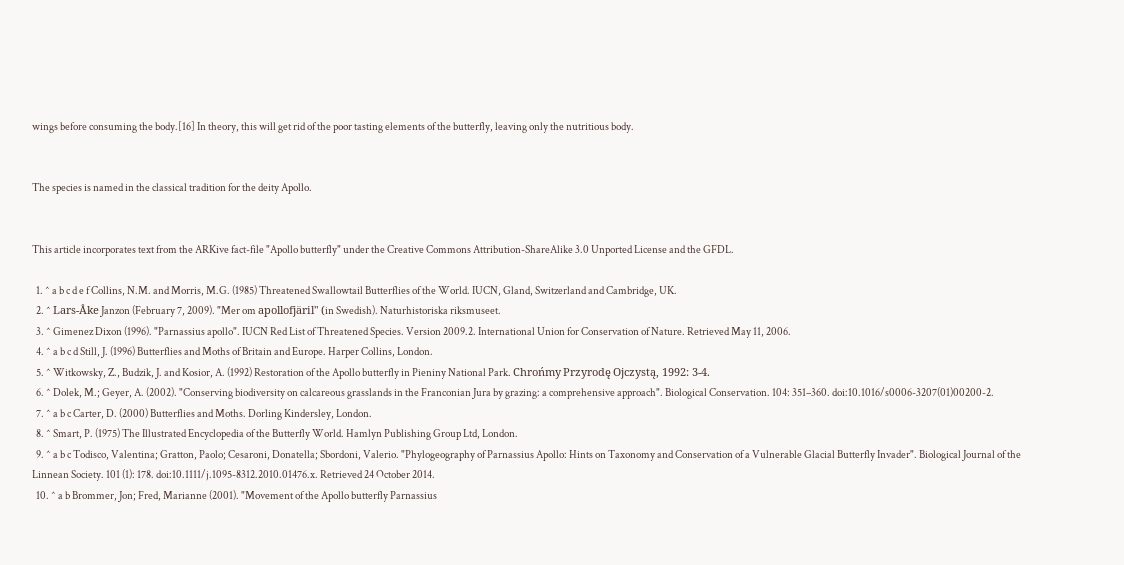wings before consuming the body.[16] In theory, this will get rid of the poor tasting elements of the butterfly, leaving only the nutritious body.


The species is named in the classical tradition for the deity Apollo.


This article incorporates text from the ARKive fact-file "Apollo butterfly" under the Creative Commons Attribution-ShareAlike 3.0 Unported License and the GFDL.

  1. ^ a b c d e f Collins, N.M. and Morris, M.G. (1985) Threatened Swallowtail Butterflies of the World. IUCN, Gland, Switzerland and Cambridge, UK.
  2. ^ Lars-Åke Janzon (February 7, 2009). "Mer om apollofjäril" (in Swedish). Naturhistoriska riksmuseet.
  3. ^ Gimenez Dixon (1996). "Parnassius apollo". IUCN Red List of Threatened Species. Version 2009.2. International Union for Conservation of Nature. Retrieved May 11, 2006.
  4. ^ a b c d Still, J. (1996) Butterflies and Moths of Britain and Europe. Harper Collins, London.
  5. ^ Witkowsky, Z., Budzik, J. and Kosior, A. (1992) Restoration of the Apollo butterfly in Pieniny National Park. Chrońmy Przyrodę Ojczystą, 1992: 3-4.
  6. ^ Dolek, M.; Geyer, A. (2002). "Conserving biodiversity on calcareous grasslands in the Franconian Jura by grazing: a comprehensive approach". Biological Conservation. 104: 351–360. doi:10.1016/s0006-3207(01)00200-2.
  7. ^ a b c Carter, D. (2000) Butterflies and Moths. Dorling Kindersley, London.
  8. ^ Smart, P. (1975) The Illustrated Encyclopedia of the Butterfly World. Hamlyn Publishing Group Ltd, London.
  9. ^ a b c Todisco, Valentina; Gratton, Paolo; Cesaroni, Donatella; Sbordoni, Valerio. "Phylogeography of Parnassius Apollo: Hints on Taxonomy and Conservation of a Vulnerable Glacial Butterfly Invader". Biological Journal of the Linnean Society. 101 (1): 178. doi:10.1111/j.1095-8312.2010.01476.x. Retrieved 24 October 2014.
  10. ^ a b Brommer, Jon; Fred, Marianne (2001). "Movement of the Apollo butterfly Parnassius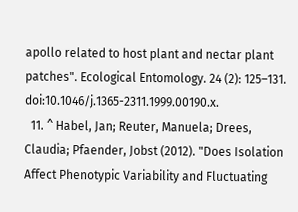apollo related to host plant and nectar plant patches". Ecological Entomology. 24 (2): 125–131. doi:10.1046/j.1365-2311.1999.00190.x.
  11. ^ Habel, Jan; Reuter, Manuela; Drees, Claudia; Pfaender, Jobst (2012). "Does Isolation Affect Phenotypic Variability and Fluctuating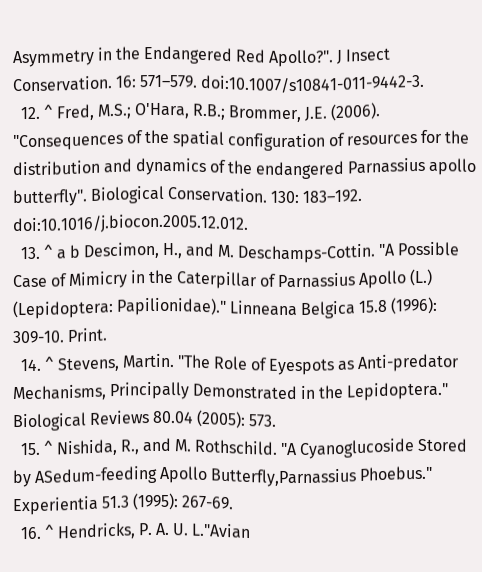Asymmetry in the Endangered Red Apollo?". J Insect Conservation. 16: 571–579. doi:10.1007/s10841-011-9442-3.
  12. ^ Fred, M.S.; O'Hara, R.B.; Brommer, J.E. (2006). "Consequences of the spatial configuration of resources for the distribution and dynamics of the endangered Parnassius apollo butterfly". Biological Conservation. 130: 183–192. doi:10.1016/j.biocon.2005.12.012.
  13. ^ a b Descimon, H., and M. Deschamps-Cottin. "A Possible Case of Mimicry in the Caterpillar of Parnassius Apollo (L.) (Lepidoptera: Papilionidae)." Linneana Belgica 15.8 (1996): 309-10. Print.
  14. ^ Stevens, Martin. "The Role of Eyespots as Anti-predator Mechanisms, Principally Demonstrated in the Lepidoptera." Biological Reviews 80.04 (2005): 573.
  15. ^ Nishida, R., and M. Rothschild. "A Cyanoglucoside Stored by ASedum-feeding Apollo Butterfly,Parnassius Phoebus." Experientia 51.3 (1995): 267-69.
  16. ^ Hendricks, P. A. U. L."Avian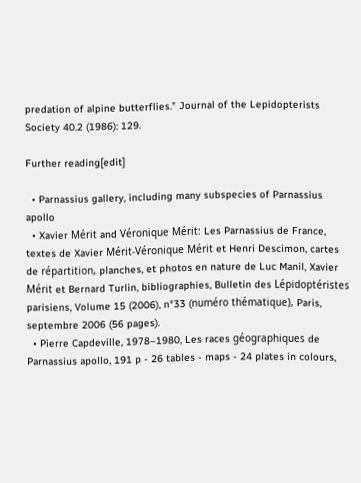predation of alpine butterflies." Journal of the Lepidopterists Society 40.2 (1986): 129.

Further reading[edit]

  • Parnassius gallery, including many subspecies of Parnassius apollo
  • Xavier Mérit and Véronique Mérit: Les Parnassius de France, textes de Xavier Mérit-Véronique Mérit et Henri Descimon, cartes de répartition, planches, et photos en nature de Luc Manil, Xavier Mérit et Bernard Turlin, bibliographies, Bulletin des Lépidoptéristes parisiens, Volume 15 (2006), n°33 (numéro thématique), Paris, septembre 2006 (56 pages).
  • Pierre Capdeville, 1978–1980, Les races géographiques de Parnassius apollo, 191 p - 26 tables - maps - 24 plates in colours,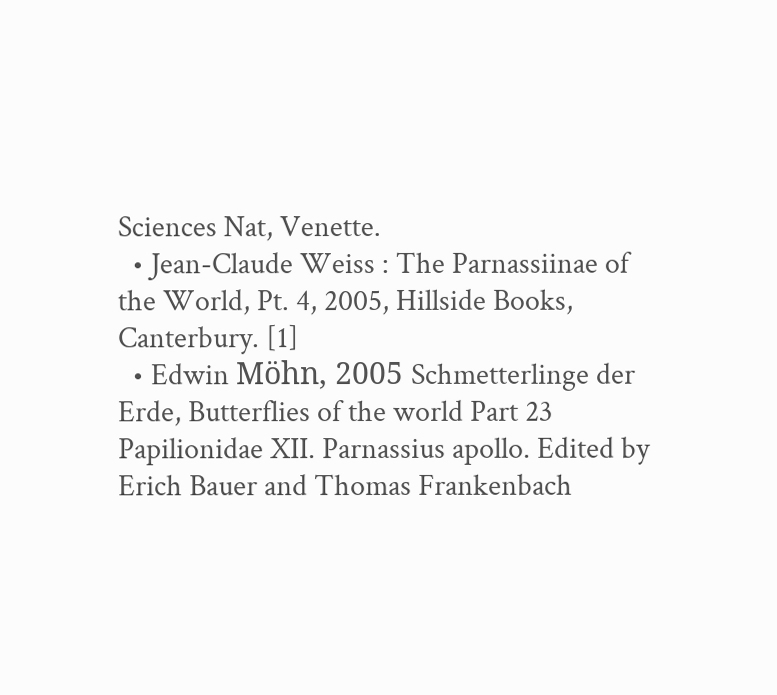Sciences Nat, Venette.
  • Jean-Claude Weiss : The Parnassiinae of the World, Pt. 4, 2005, Hillside Books, Canterbury. [1]
  • Edwin Möhn, 2005 Schmetterlinge der Erde, Butterflies of the world Part 23 Papilionidae XII. Parnassius apollo. Edited by Erich Bauer and Thomas Frankenbach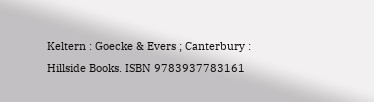Keltern : Goecke & Evers ; Canterbury : Hillside Books. ISBN 9783937783161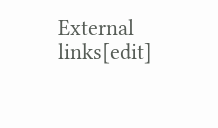External links[edit]